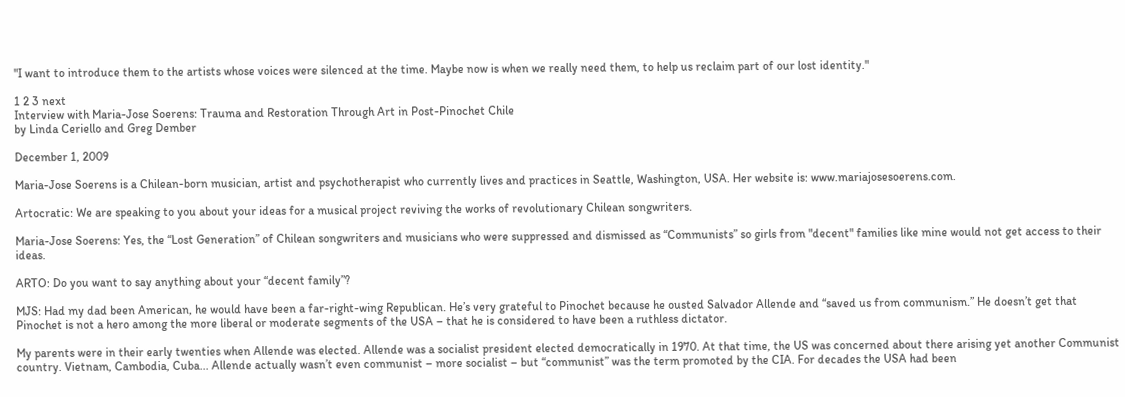"I want to introduce them to the artists whose voices were silenced at the time. Maybe now is when we really need them, to help us reclaim part of our lost identity."

1 2 3 next
Interview with Maria-Jose Soerens: Trauma and Restoration Through Art in Post-Pinochet Chile
by Linda Ceriello and Greg Dember

December 1, 2009

Maria-Jose Soerens is a Chilean-born musician, artist and psychotherapist who currently lives and practices in Seattle, Washington, USA. Her website is: www.mariajosesoerens.com.

Artocratic: We are speaking to you about your ideas for a musical project reviving the works of revolutionary Chilean songwriters.

Maria-Jose Soerens: Yes, the “Lost Generation” of Chilean songwriters and musicians who were suppressed and dismissed as “Communists” so girls from "decent" families like mine would not get access to their ideas.

ARTO: Do you want to say anything about your “decent family”?

MJS: Had my dad been American, he would have been a far-right-wing Republican. He’s very grateful to Pinochet because he ousted Salvador Allende and “saved us from communism.” He doesn’t get that Pinochet is not a hero among the more liberal or moderate segments of the USA – that he is considered to have been a ruthless dictator.

My parents were in their early twenties when Allende was elected. Allende was a socialist president elected democratically in 1970. At that time, the US was concerned about there arising yet another Communist country. Vietnam, Cambodia, Cuba... Allende actually wasn’t even communist – more socialist – but “communist” was the term promoted by the CIA. For decades the USA had been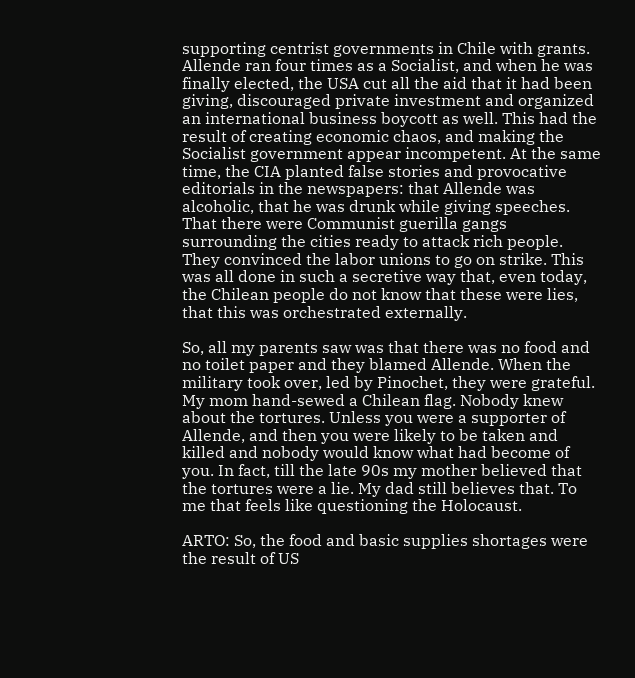supporting centrist governments in Chile with grants. Allende ran four times as a Socialist, and when he was finally elected, the USA cut all the aid that it had been giving, discouraged private investment and organized an international business boycott as well. This had the result of creating economic chaos, and making the Socialist government appear incompetent. At the same time, the CIA planted false stories and provocative editorials in the newspapers: that Allende was alcoholic, that he was drunk while giving speeches. That there were Communist guerilla gangs surrounding the cities ready to attack rich people. They convinced the labor unions to go on strike. This was all done in such a secretive way that, even today, the Chilean people do not know that these were lies, that this was orchestrated externally.

So, all my parents saw was that there was no food and no toilet paper and they blamed Allende. When the military took over, led by Pinochet, they were grateful. My mom hand-sewed a Chilean flag. Nobody knew about the tortures. Unless you were a supporter of Allende, and then you were likely to be taken and killed and nobody would know what had become of you. In fact, till the late 90s my mother believed that the tortures were a lie. My dad still believes that. To me that feels like questioning the Holocaust.

ARTO: So, the food and basic supplies shortages were the result of US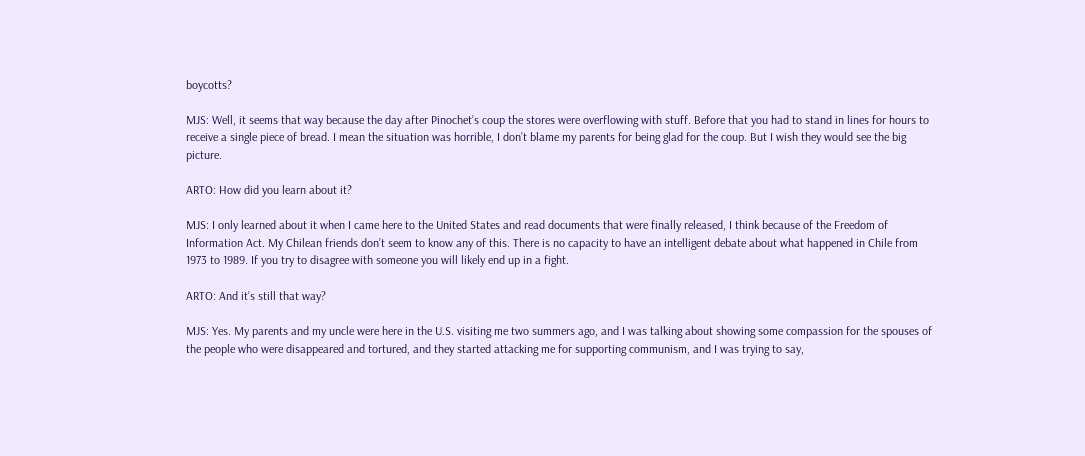boycotts?

MJS: Well, it seems that way because the day after Pinochet’s coup the stores were overflowing with stuff. Before that you had to stand in lines for hours to receive a single piece of bread. I mean the situation was horrible, I don’t blame my parents for being glad for the coup. But I wish they would see the big picture.

ARTO: How did you learn about it?

MJS: I only learned about it when I came here to the United States and read documents that were finally released, I think because of the Freedom of Information Act. My Chilean friends don’t seem to know any of this. There is no capacity to have an intelligent debate about what happened in Chile from 1973 to 1989. If you try to disagree with someone you will likely end up in a fight.

ARTO: And it’s still that way?

MJS: Yes. My parents and my uncle were here in the U.S. visiting me two summers ago, and I was talking about showing some compassion for the spouses of the people who were disappeared and tortured, and they started attacking me for supporting communism, and I was trying to say,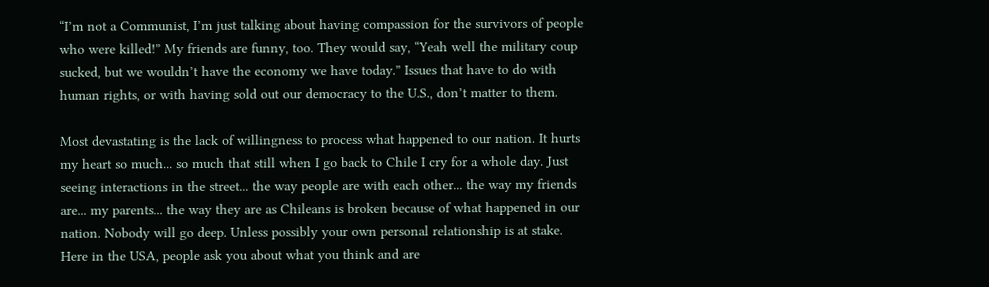“I’m not a Communist, I’m just talking about having compassion for the survivors of people who were killed!” My friends are funny, too. They would say, “Yeah well the military coup sucked, but we wouldn’t have the economy we have today.” Issues that have to do with human rights, or with having sold out our democracy to the U.S., don’t matter to them.

Most devastating is the lack of willingness to process what happened to our nation. It hurts my heart so much... so much that still when I go back to Chile I cry for a whole day. Just seeing interactions in the street... the way people are with each other... the way my friends are... my parents... the way they are as Chileans is broken because of what happened in our nation. Nobody will go deep. Unless possibly your own personal relationship is at stake. Here in the USA, people ask you about what you think and are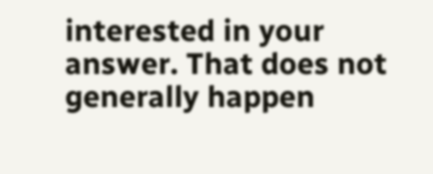interested in your answer. That does not generally happen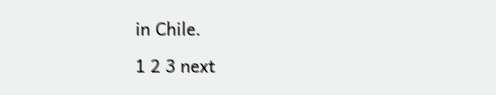in Chile.

1 2 3 next